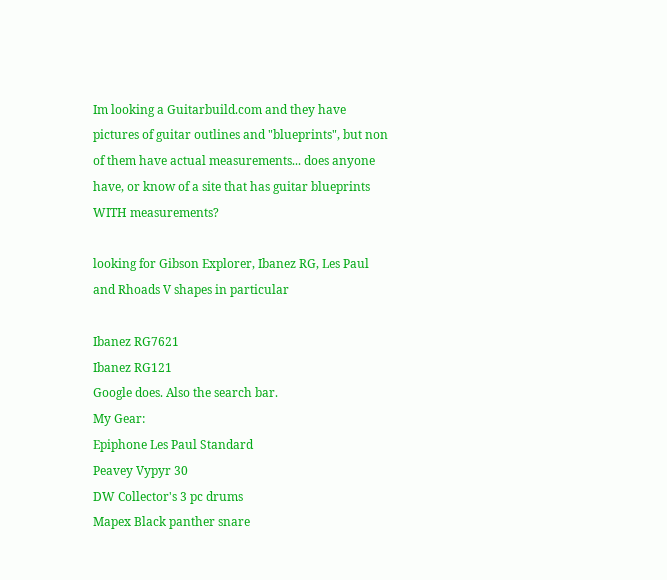Im looking a Guitarbuild.com and they have pictures of guitar outlines and "blueprints", but non of them have actual measurements... does anyone have, or know of a site that has guitar blueprints WITH measurements?

looking for Gibson Explorer, Ibanez RG, Les Paul and Rhoads V shapes in particular

Ibanez RG7621
Ibanez RG121
Google does. Also the search bar.
My Gear:
Epiphone Les Paul Standard
Peavey Vypyr 30
DW Collector's 3 pc drums
Mapex Black panther snare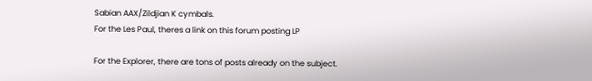Sabian AAX/Zildjian K cymbals.
For the Les Paul, theres a link on this forum posting LP

For the Explorer, there are tons of posts already on the subject.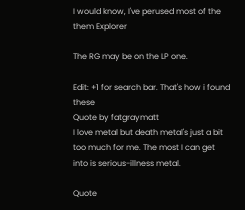I would know, I've perused most of the them Explorer

The RG may be on the LP one.

Edit: +1 for search bar. That's how i found these
Quote by fatgraymatt
I love metal but death metal's just a bit too much for me. The most I can get into is serious-illness metal.

Quote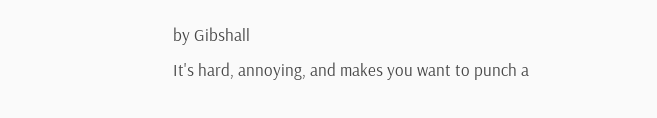by Gibshall
It's hard, annoying, and makes you want to punch a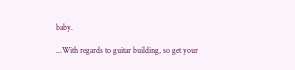baby.

...With regards to guitar building, so get your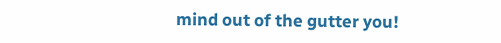mind out of the gutter you!